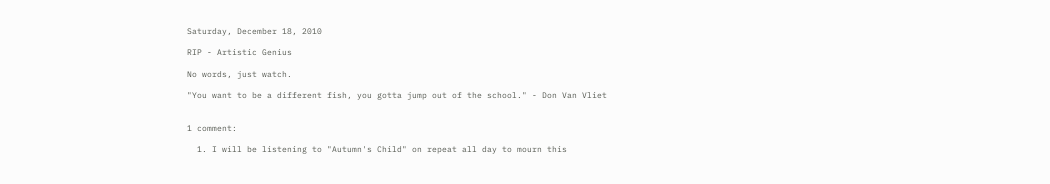Saturday, December 18, 2010

RIP - Artistic Genius

No words, just watch.

"You want to be a different fish, you gotta jump out of the school." - Don Van Vliet


1 comment:

  1. I will be listening to "Autumn's Child" on repeat all day to mourn this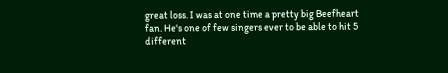great loss. I was at one time a pretty big Beefheart fan. He's one of few singers ever to be able to hit 5 different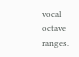vocal octave ranges.